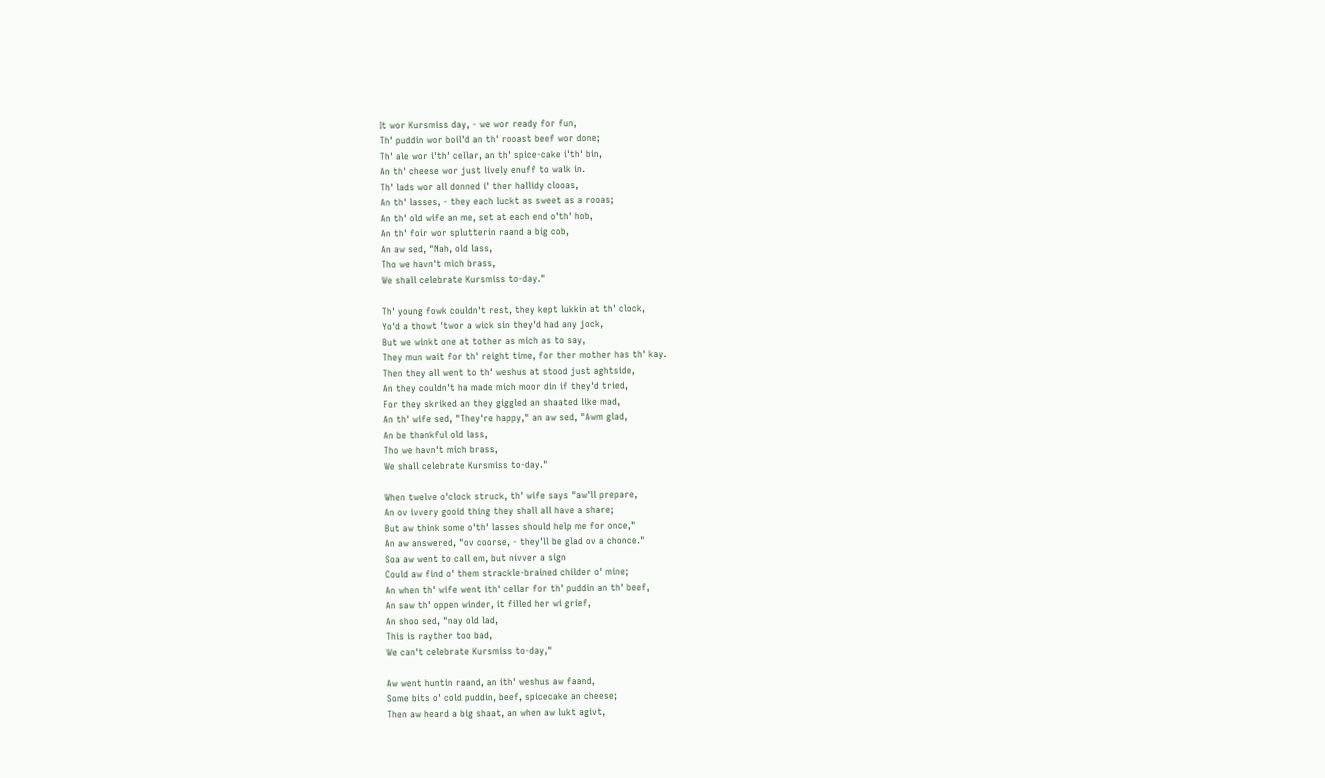It wor Kursmiss day, - we wor ready for fun,
Th' puddin wor boil'd an th' rooast beef wor done;
Th' ale wor i'th' cellar, an th' spice-cake i'th' bin,
An th' cheese wor just lively enuff to walk in.
Th' lads wor all donned i' ther hallidy clooas,
An th' lasses, - they each luckt as sweet as a rooas;
An th' old wife an me, set at each end o'th' hob,
An th' foir wor splutterin raand a big cob,
An aw sed, "Nah, old lass,
Tho we havn't mich brass,
We shall celebrate Kursmiss to-day."

Th' young fowk couldn't rest, they kept lukkin at th' clock,
Yo'd a thowt 'twor a wick sin they'd had any jock,
But we winkt one at tother as mich as to say,
They mun wait for th' reight time, for ther mother has th' kay.
Then they all went to th' weshus at stood just aghtside,
An they couldn't ha made mich moor din if they'd tried,
For they skriked an they giggled an shaated like mad,
An th' wife sed, "They're happy," an aw sed, "Awm glad,
An be thankful old lass,
Tho we havn't mich brass,
We shall celebrate Kursmiss to-day."

When twelve o'clock struck, th' wife says "aw'll prepare,
An ov ivvery gooid thing they shall all have a share;
But aw think some o'th' lasses should help me for once,"
An aw answered, "ov coorse, - they'll be glad ov a chonce."
Soa aw went to call em, but nivver a sign
Could aw find o' them strackle-brained childer o' mine;
An when th' wife went ith' cellar for th' puddin an th' beef,
An saw th' oppen winder, it filled her wi grief,
An shoo sed, "nay old lad,
This is rayther too bad,
We can't celebrate Kursmiss to-day,"

Aw went huntin raand, an ith' weshus aw faand,
Some bits o' cold puddin, beef, spicecake an cheese;
Then aw heard a big shaat, an when aw lukt agivt,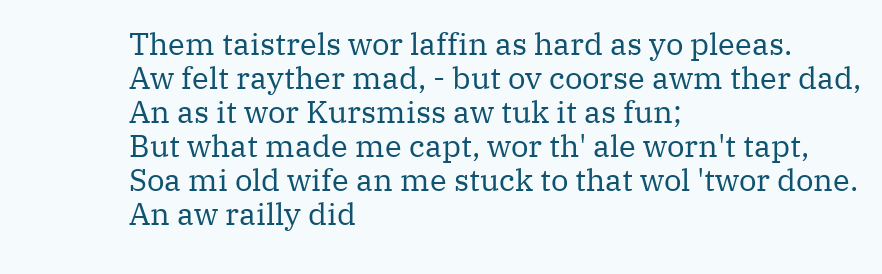Them taistrels wor laffin as hard as yo pleeas.
Aw felt rayther mad, - but ov coorse awm ther dad,
An as it wor Kursmiss aw tuk it as fun;
But what made me capt, wor th' ale worn't tapt,
Soa mi old wife an me stuck to that wol 'twor done.
An aw railly did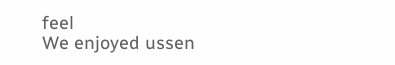feel
We enjoyed ussen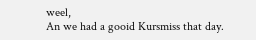weel,
An we had a gooid Kursmiss that day.